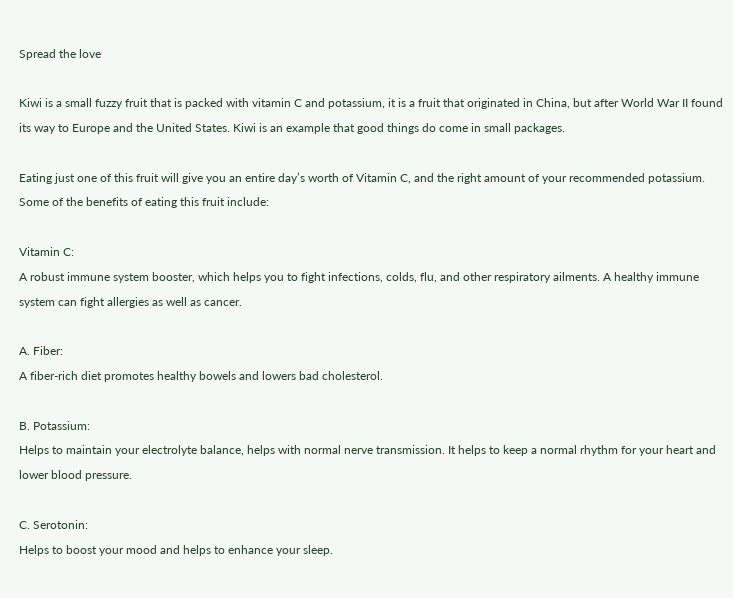Spread the love

Kiwi is a small fuzzy fruit that is packed with vitamin C and potassium, it is a fruit that originated in China, but after World War II found its way to Europe and the United States. Kiwi is an example that good things do come in small packages.

Eating just one of this fruit will give you an entire day’s worth of Vitamin C, and the right amount of your recommended potassium. Some of the benefits of eating this fruit include:

Vitamin C:
A robust immune system booster, which helps you to fight infections, colds, flu, and other respiratory ailments. A healthy immune system can fight allergies as well as cancer.

A. Fiber:
A fiber-rich diet promotes healthy bowels and lowers bad cholesterol.

B. Potassium:
Helps to maintain your electrolyte balance, helps with normal nerve transmission. It helps to keep a normal rhythm for your heart and lower blood pressure.

C. Serotonin:
Helps to boost your mood and helps to enhance your sleep.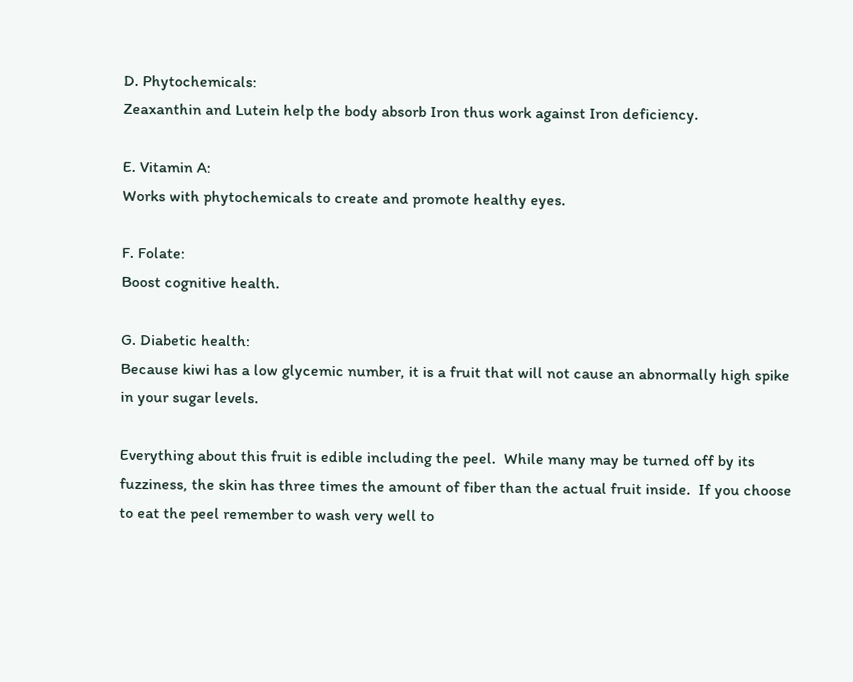D. Phytochemicals:
Zeaxanthin and Lutein help the body absorb Iron thus work against Iron deficiency.

E. Vitamin A:
Works with phytochemicals to create and promote healthy eyes.

F. Folate:
Boost cognitive health.

G. Diabetic health:
Because kiwi has a low glycemic number, it is a fruit that will not cause an abnormally high spike in your sugar levels.

Everything about this fruit is edible including the peel.  While many may be turned off by its fuzziness, the skin has three times the amount of fiber than the actual fruit inside.  If you choose to eat the peel remember to wash very well to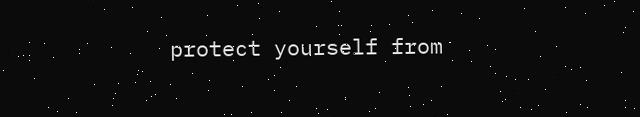protect yourself from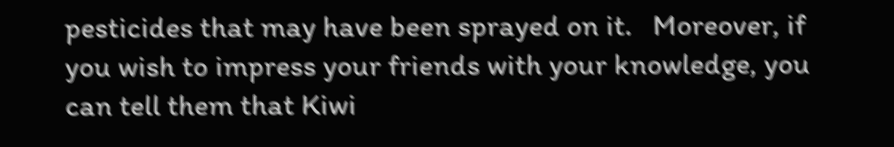pesticides that may have been sprayed on it.   Moreover, if you wish to impress your friends with your knowledge, you can tell them that Kiwi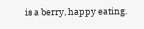is a berry, happy eating.